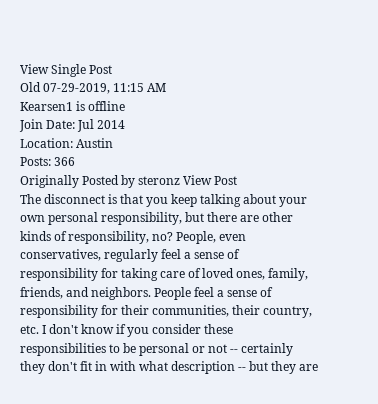View Single Post
Old 07-29-2019, 11:15 AM
Kearsen1 is offline
Join Date: Jul 2014
Location: Austin
Posts: 366
Originally Posted by steronz View Post
The disconnect is that you keep talking about your own personal responsibility, but there are other kinds of responsibility, no? People, even conservatives, regularly feel a sense of responsibility for taking care of loved ones, family, friends, and neighbors. People feel a sense of responsibility for their communities, their country, etc. I don't know if you consider these responsibilities to be personal or not -- certainly they don't fit in with what description -- but they are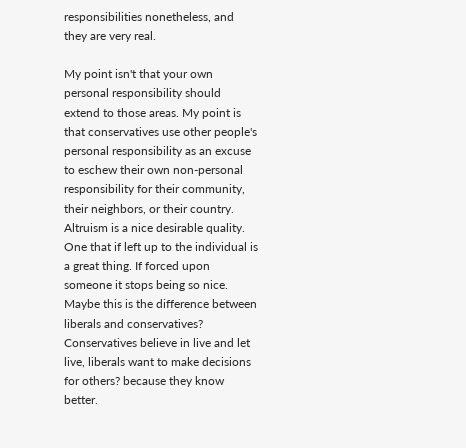responsibilities nonetheless, and they are very real.

My point isn't that your own personal responsibility should extend to those areas. My point is that conservatives use other people's personal responsibility as an excuse to eschew their own non-personal responsibility for their community, their neighbors, or their country.
Altruism is a nice desirable quality. One that if left up to the individual is a great thing. If forced upon someone it stops being so nice. Maybe this is the difference between liberals and conservatives? Conservatives believe in live and let live, liberals want to make decisions for others? because they know better.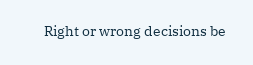Right or wrong decisions be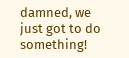damned, we just got to do something!